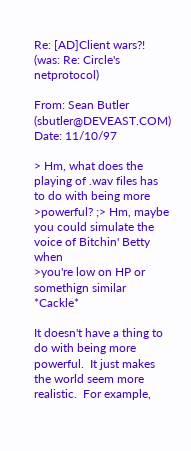Re: [AD]Client wars?! (was: Re: Circle's netprotocol)

From: Sean Butler (sbutler@DEVEAST.COM)
Date: 11/10/97

> Hm, what does the playing of .wav files has to do with being more
>powerful? ;> Hm, maybe you could simulate the voice of Bitchin' Betty when
>you're low on HP or somethign similar *Cackle*

It doesn't have a thing to do with being more powerful.  It just makes
the world seem more realistic.  For example,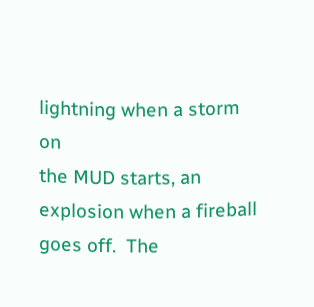lightning when a storm on
the MUD starts, an explosion when a fireball goes off.  The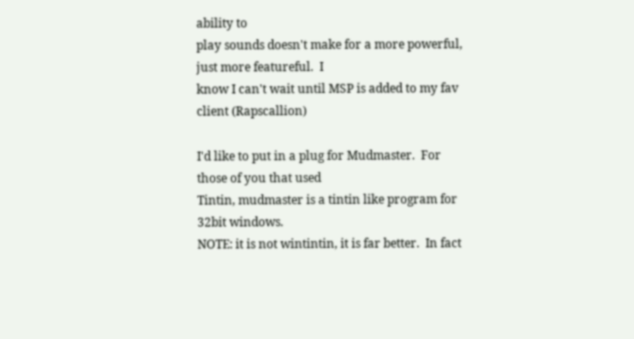ability to
play sounds doesn't make for a more powerful, just more featureful.  I
know I can't wait until MSP is added to my fav client (Rapscallion)

I'd like to put in a plug for Mudmaster.  For those of you that used
Tintin, mudmaster is a tintin like program for 32bit windows.
NOTE: it is not wintintin, it is far better.  In fact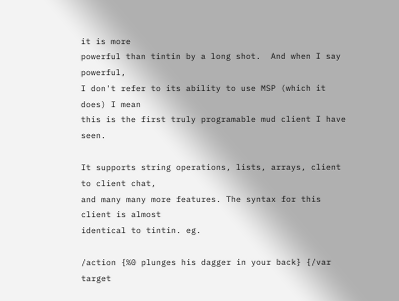it is more
powerful than tintin by a long shot.  And when I say powerful,
I don't refer to its ability to use MSP (which it does) I mean
this is the first truly programable mud client I have seen.

It supports string operations, lists, arrays, client to client chat,
and many many more features. The syntax for this client is almost
identical to tintin. eg.

/action {%0 plunges his dagger in your back} {/var target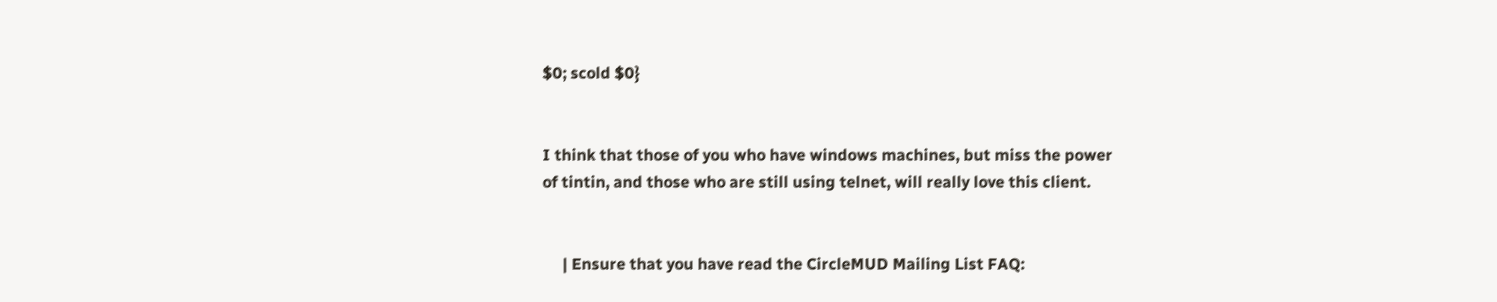$0; scold $0}


I think that those of you who have windows machines, but miss the power
of tintin, and those who are still using telnet, will really love this client.


     | Ensure that you have read the CircleMUD Mailing List FAQ: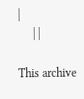|
     | |

This archive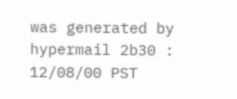was generated by hypermail 2b30 : 12/08/00 PST